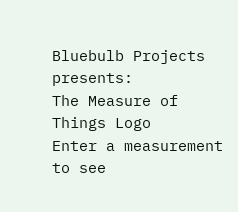Bluebulb Projects presents:
The Measure of Things Logo
Enter a measurement to see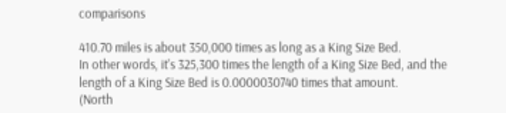comparisons

410.70 miles is about 350,000 times as long as a King Size Bed.
In other words, it's 325,300 times the length of a King Size Bed, and the length of a King Size Bed is 0.0000030740 times that amount.
(North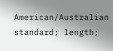American/Australian standard; length;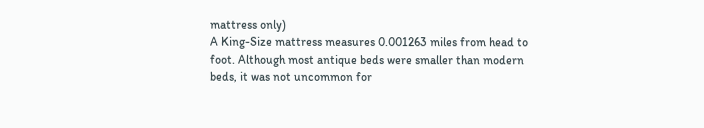mattress only)
A King-Size mattress measures 0.001263 miles from head to foot. Although most antique beds were smaller than modern beds, it was not uncommon for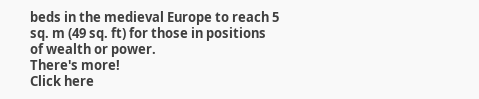beds in the medieval Europe to reach 5 sq. m (49 sq. ft) for those in positions of wealth or power.
There's more!
Click here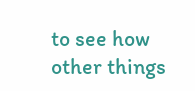to see how other things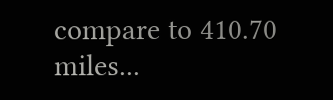compare to 410.70 miles...